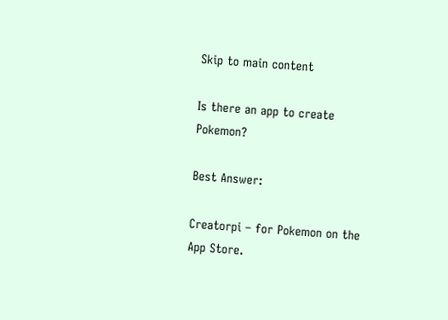Skip to main content

Is there an app to create Pokemon?

Best Answer:

Creatorpi – for Pokemon on the App Store.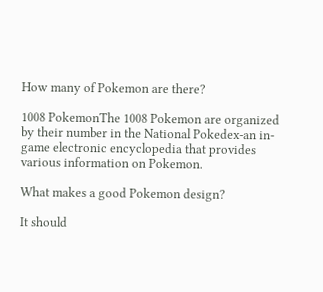How many of Pokemon are there?

1008 PokemonThe 1008 Pokemon are organized by their number in the National Pokedex-an in-game electronic encyclopedia that provides various information on Pokemon.

What makes a good Pokemon design?

It should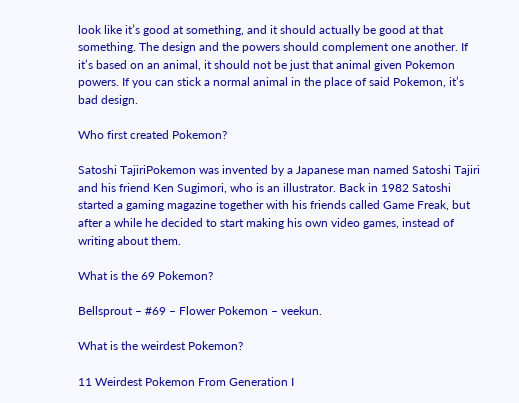look like it’s good at something, and it should actually be good at that something. The design and the powers should complement one another. If it’s based on an animal, it should not be just that animal given Pokemon powers. If you can stick a normal animal in the place of said Pokemon, it’s bad design.

Who first created Pokemon?

Satoshi TajiriPokemon was invented by a Japanese man named Satoshi Tajiri and his friend Ken Sugimori, who is an illustrator. Back in 1982 Satoshi started a gaming magazine together with his friends called Game Freak, but after a while he decided to start making his own video games, instead of writing about them.

What is the 69 Pokemon?

Bellsprout – #69 – Flower Pokemon – veekun.

What is the weirdest Pokemon?

11 Weirdest Pokemon From Generation I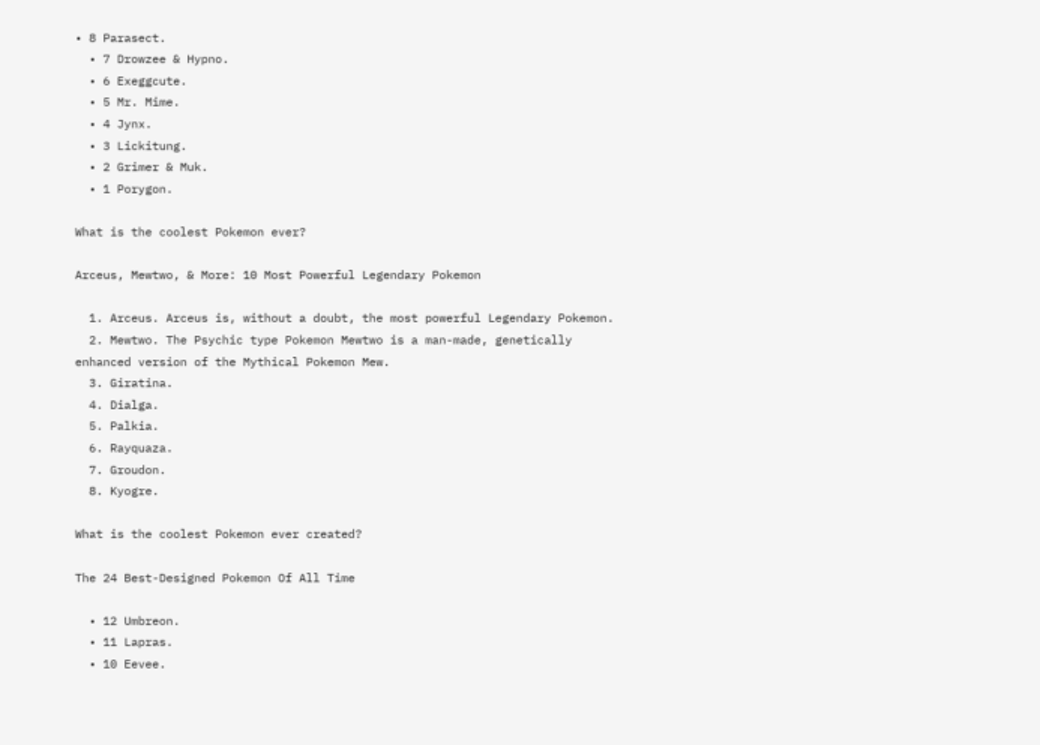• 8 Parasect.
  • 7 Drowzee & Hypno.
  • 6 Exeggcute.
  • 5 Mr. Mime.
  • 4 Jynx.
  • 3 Lickitung.
  • 2 Grimer & Muk.
  • 1 Porygon.

What is the coolest Pokemon ever?

Arceus, Mewtwo, & More: 10 Most Powerful Legendary Pokemon

  1. Arceus. Arceus is, without a doubt, the most powerful Legendary Pokemon.
  2. Mewtwo. The Psychic type Pokemon Mewtwo is a man-made, genetically enhanced version of the Mythical Pokemon Mew.
  3. Giratina.
  4. Dialga.
  5. Palkia.
  6. Rayquaza.
  7. Groudon.
  8. Kyogre.

What is the coolest Pokemon ever created?

The 24 Best-Designed Pokemon Of All Time

  • 12 Umbreon.
  • 11 Lapras.
  • 10 Eevee.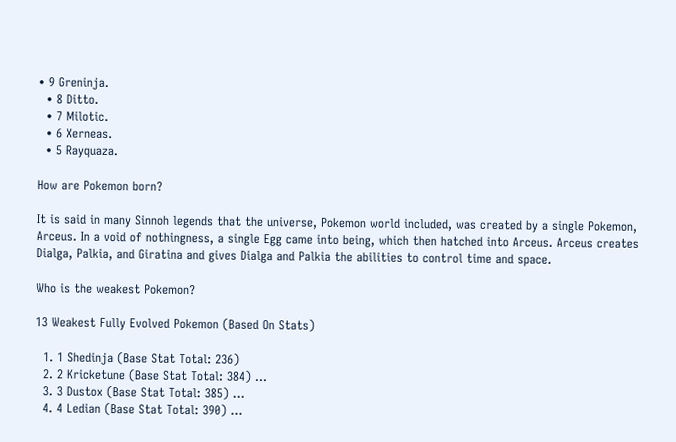• 9 Greninja.
  • 8 Ditto.
  • 7 Milotic.
  • 6 Xerneas.
  • 5 Rayquaza.

How are Pokemon born?

It is said in many Sinnoh legends that the universe, Pokemon world included, was created by a single Pokemon, Arceus. In a void of nothingness, a single Egg came into being, which then hatched into Arceus. Arceus creates Dialga, Palkia, and Giratina and gives Dialga and Palkia the abilities to control time and space.

Who is the weakest Pokemon?

13 Weakest Fully Evolved Pokemon (Based On Stats)

  1. 1 Shedinja (Base Stat Total: 236)
  2. 2 Kricketune (Base Stat Total: 384) …
  3. 3 Dustox (Base Stat Total: 385) …
  4. 4 Ledian (Base Stat Total: 390) …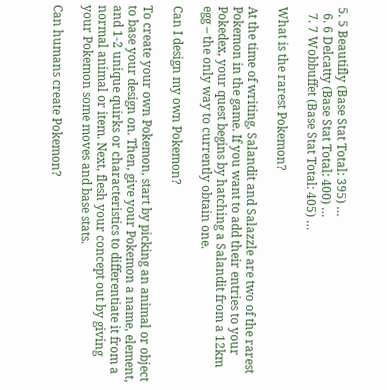5. 5 Beautifly (Base Stat Total: 395) …
  6. 6 Delcatty (Base Stat Total: 400) …
  7. 7 Wobbuffet (Base Stat Total: 405) …

What is the rarest Pokemon?

At the time of writing, Salandit and Salazzle are two of the rarest Pokemon in the game. If you want to add their entries to your Pokedex, your quest begins by hatching a Salandit from a 12km egg – the only way to currently obtain one.

Can I design my own Pokemon?

To create your own Pokemon, start by picking an animal or object to base your design on. Then, give your Pokemon a name, element, and 1-2 unique quirks or characteristics to differentiate it from a normal animal or item. Next, flesh your concept out by giving your Pokemon some moves and base stats.

Can humans create Pokemon?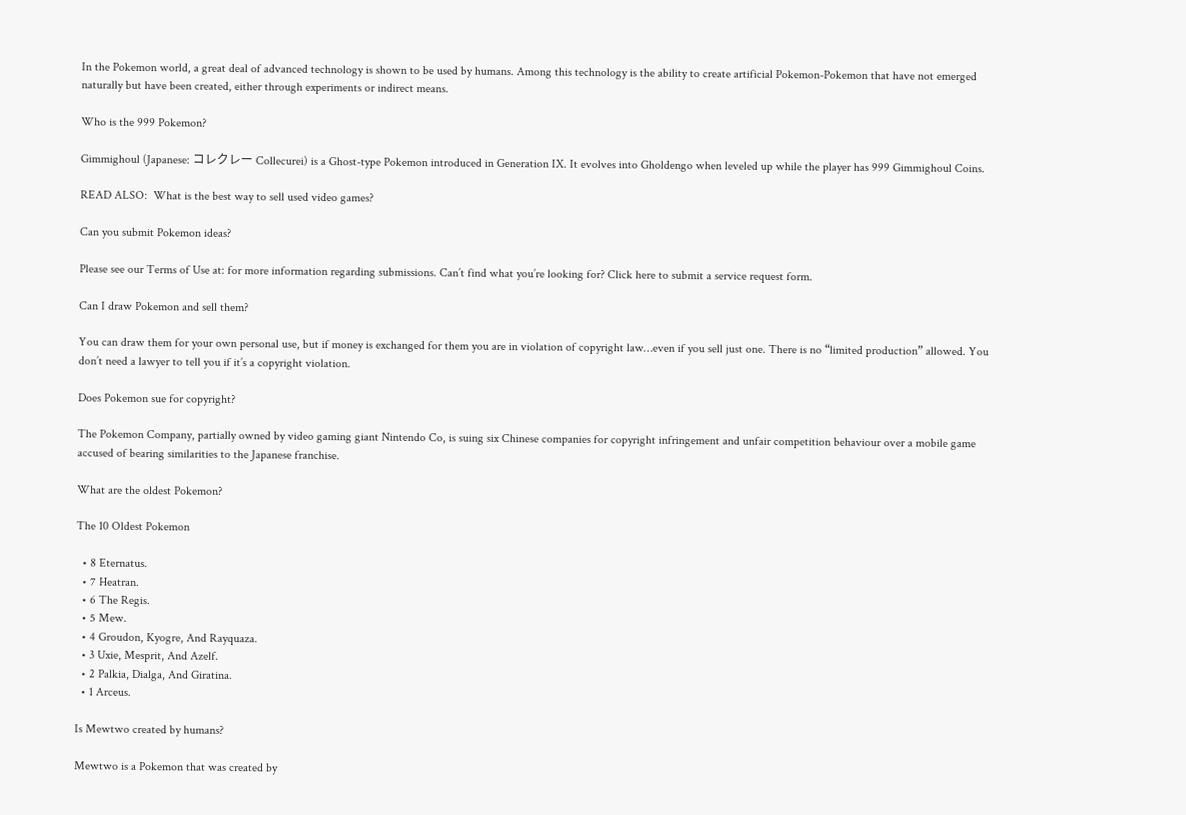In the Pokemon world, a great deal of advanced technology is shown to be used by humans. Among this technology is the ability to create artificial Pokemon-Pokemon that have not emerged naturally but have been created, either through experiments or indirect means.

Who is the 999 Pokemon?

Gimmighoul (Japanese: コレクレー Collecurei) is a Ghost-type Pokemon introduced in Generation IX. It evolves into Gholdengo when leveled up while the player has 999 Gimmighoul Coins.

READ ALSO:  What is the best way to sell used video games?

Can you submit Pokemon ideas?

Please see our Terms of Use at: for more information regarding submissions. Can’t find what you’re looking for? Click here to submit a service request form.

Can I draw Pokemon and sell them?

You can draw them for your own personal use, but if money is exchanged for them you are in violation of copyright law…even if you sell just one. There is no “limited production” allowed. You don’t need a lawyer to tell you if it’s a copyright violation.

Does Pokemon sue for copyright?

The Pokemon Company, partially owned by video gaming giant Nintendo Co, is suing six Chinese companies for copyright infringement and unfair competition behaviour over a mobile game accused of bearing similarities to the Japanese franchise.

What are the oldest Pokemon?

The 10 Oldest Pokemon

  • 8 Eternatus.
  • 7 Heatran.
  • 6 The Regis.
  • 5 Mew.
  • 4 Groudon, Kyogre, And Rayquaza.
  • 3 Uxie, Mesprit, And Azelf.
  • 2 Palkia, Dialga, And Giratina.
  • 1 Arceus.

Is Mewtwo created by humans?

Mewtwo is a Pokemon that was created by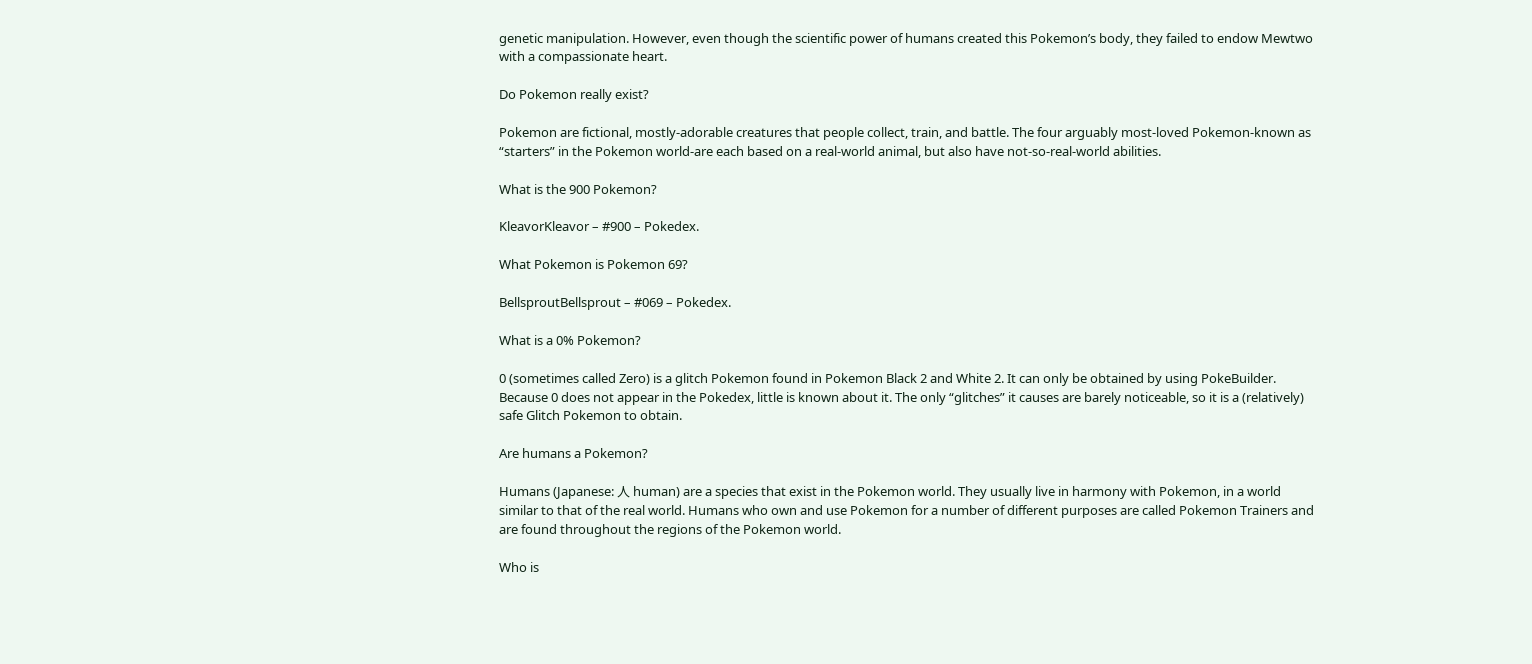genetic manipulation. However, even though the scientific power of humans created this Pokemon’s body, they failed to endow Mewtwo with a compassionate heart.

Do Pokemon really exist?

Pokemon are fictional, mostly-adorable creatures that people collect, train, and battle. The four arguably most-loved Pokemon-known as “starters” in the Pokemon world-are each based on a real-world animal, but also have not-so-real-world abilities.

What is the 900 Pokemon?

KleavorKleavor – #900 – Pokedex.

What Pokemon is Pokemon 69?

BellsproutBellsprout – #069 – Pokedex.

What is a 0% Pokemon?

0 (sometimes called Zero) is a glitch Pokemon found in Pokemon Black 2 and White 2. It can only be obtained by using PokeBuilder. Because 0 does not appear in the Pokedex, little is known about it. The only “glitches” it causes are barely noticeable, so it is a (relatively) safe Glitch Pokemon to obtain.

Are humans a Pokemon?

Humans (Japanese: 人 human) are a species that exist in the Pokemon world. They usually live in harmony with Pokemon, in a world similar to that of the real world. Humans who own and use Pokemon for a number of different purposes are called Pokemon Trainers and are found throughout the regions of the Pokemon world.

Who is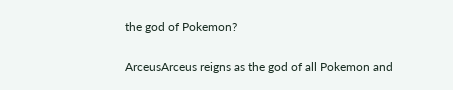the god of Pokemon?

ArceusArceus reigns as the god of all Pokemon and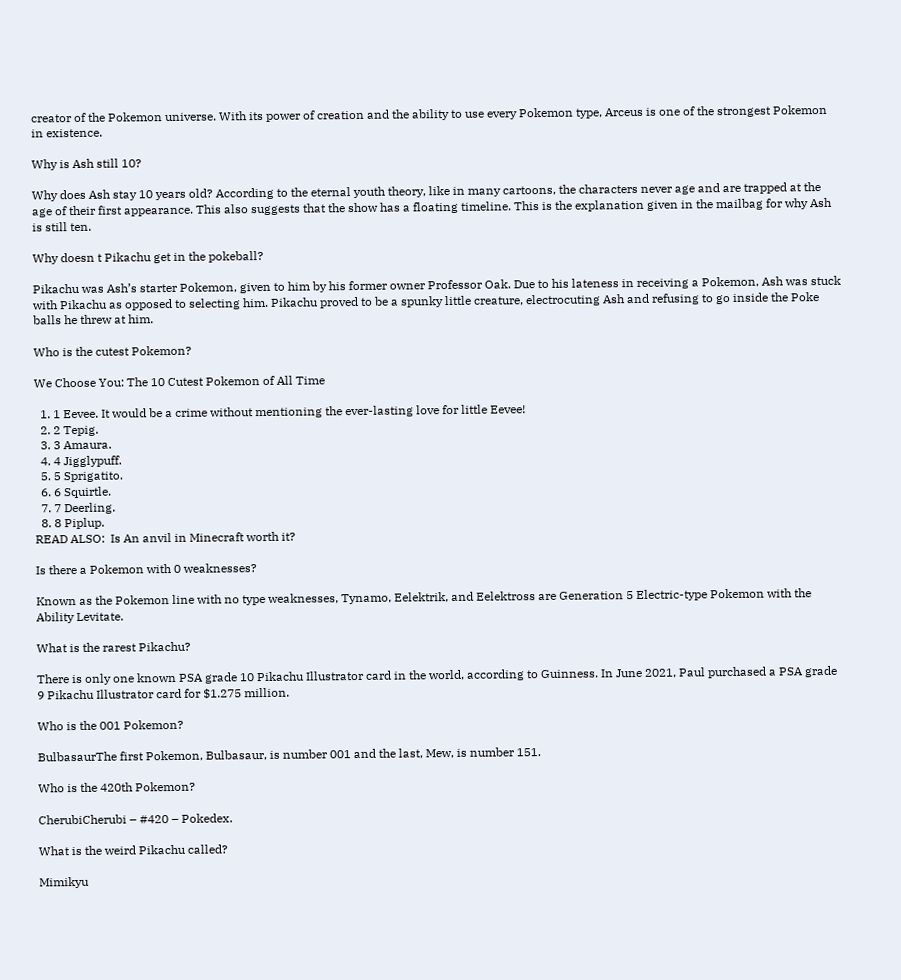creator of the Pokemon universe. With its power of creation and the ability to use every Pokemon type, Arceus is one of the strongest Pokemon in existence.

Why is Ash still 10?

Why does Ash stay 10 years old? According to the eternal youth theory, like in many cartoons, the characters never age and are trapped at the age of their first appearance. This also suggests that the show has a floating timeline. This is the explanation given in the mailbag for why Ash is still ten.

Why doesn t Pikachu get in the pokeball?

Pikachu was Ash’s starter Pokemon, given to him by his former owner Professor Oak. Due to his lateness in receiving a Pokemon, Ash was stuck with Pikachu as opposed to selecting him. Pikachu proved to be a spunky little creature, electrocuting Ash and refusing to go inside the Poke balls he threw at him.

Who is the cutest Pokemon?

We Choose You: The 10 Cutest Pokemon of All Time

  1. 1 Eevee. It would be a crime without mentioning the ever-lasting love for little Eevee!
  2. 2 Tepig.
  3. 3 Amaura.
  4. 4 Jigglypuff.
  5. 5 Sprigatito.
  6. 6 Squirtle.
  7. 7 Deerling.
  8. 8 Piplup.
READ ALSO:  Is An anvil in Minecraft worth it?

Is there a Pokemon with 0 weaknesses?

Known as the Pokemon line with no type weaknesses, Tynamo, Eelektrik, and Eelektross are Generation 5 Electric-type Pokemon with the Ability Levitate.

What is the rarest Pikachu?

There is only one known PSA grade 10 Pikachu Illustrator card in the world, according to Guinness. In June 2021, Paul purchased a PSA grade 9 Pikachu Illustrator card for $1.275 million.

Who is the 001 Pokemon?

BulbasaurThe first Pokemon, Bulbasaur, is number 001 and the last, Mew, is number 151.

Who is the 420th Pokemon?

CherubiCherubi – #420 – Pokedex.

What is the weird Pikachu called?

Mimikyu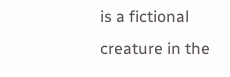is a fictional creature in the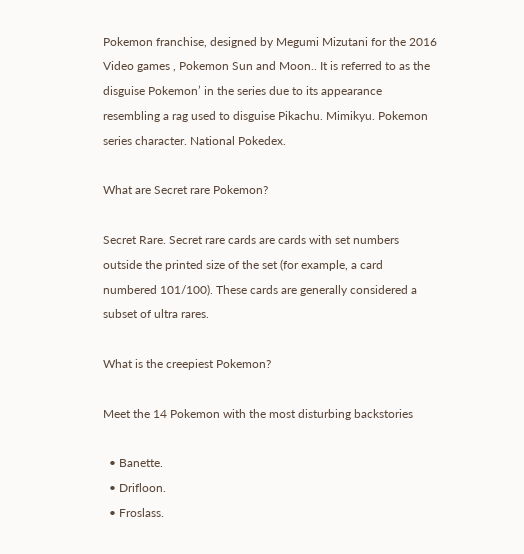Pokemon franchise, designed by Megumi Mizutani for the 2016 Video games , Pokemon Sun and Moon.. It is referred to as the disguise Pokemon’ in the series due to its appearance resembling a rag used to disguise Pikachu. Mimikyu. Pokemon series character. National Pokedex.

What are Secret rare Pokemon?

Secret Rare. Secret rare cards are cards with set numbers outside the printed size of the set (for example, a card numbered 101/100). These cards are generally considered a subset of ultra rares.

What is the creepiest Pokemon?

Meet the 14 Pokemon with the most disturbing backstories

  • Banette.
  • Drifloon.
  • Froslass.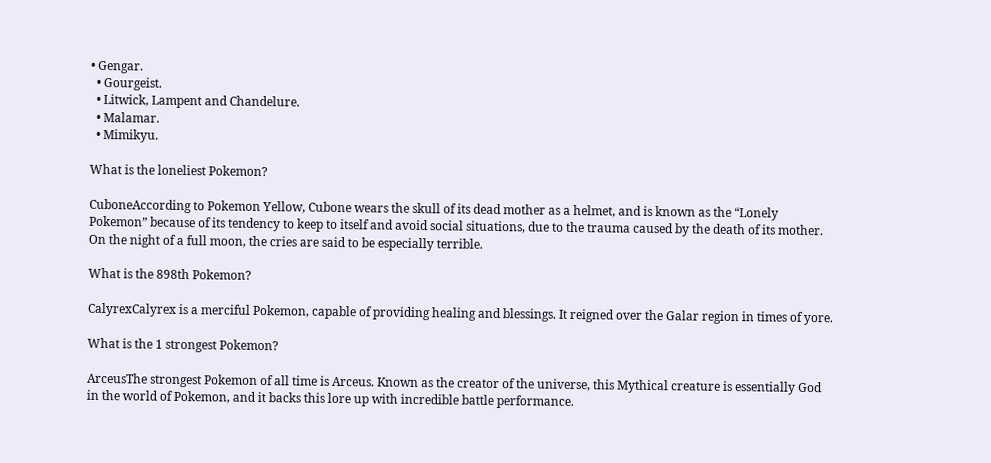• Gengar.
  • Gourgeist.
  • Litwick, Lampent and Chandelure.
  • Malamar.
  • Mimikyu.

What is the loneliest Pokemon?

CuboneAccording to Pokemon Yellow, Cubone wears the skull of its dead mother as a helmet, and is known as the “Lonely Pokemon” because of its tendency to keep to itself and avoid social situations, due to the trauma caused by the death of its mother. On the night of a full moon, the cries are said to be especially terrible.

What is the 898th Pokemon?

CalyrexCalyrex is a merciful Pokemon, capable of providing healing and blessings. It reigned over the Galar region in times of yore.

What is the 1 strongest Pokemon?

ArceusThe strongest Pokemon of all time is Arceus. Known as the creator of the universe, this Mythical creature is essentially God in the world of Pokemon, and it backs this lore up with incredible battle performance.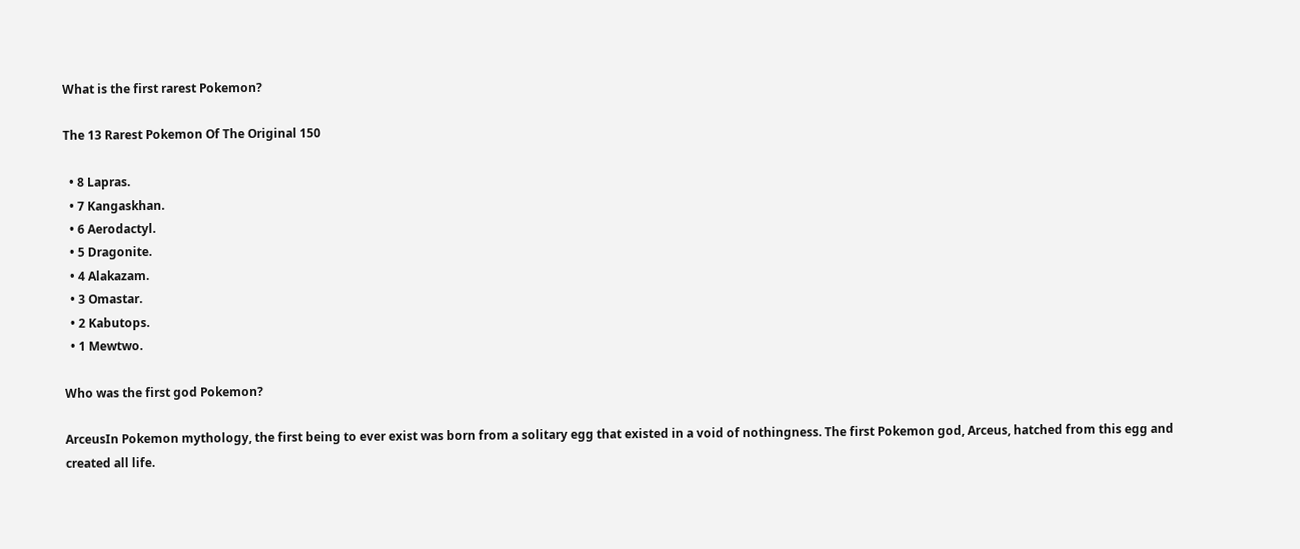What is the first rarest Pokemon?

The 13 Rarest Pokemon Of The Original 150

  • 8 Lapras.
  • 7 Kangaskhan.
  • 6 Aerodactyl.
  • 5 Dragonite.
  • 4 Alakazam.
  • 3 Omastar.
  • 2 Kabutops.
  • 1 Mewtwo.

Who was the first god Pokemon?

ArceusIn Pokemon mythology, the first being to ever exist was born from a solitary egg that existed in a void of nothingness. The first Pokemon god, Arceus, hatched from this egg and created all life.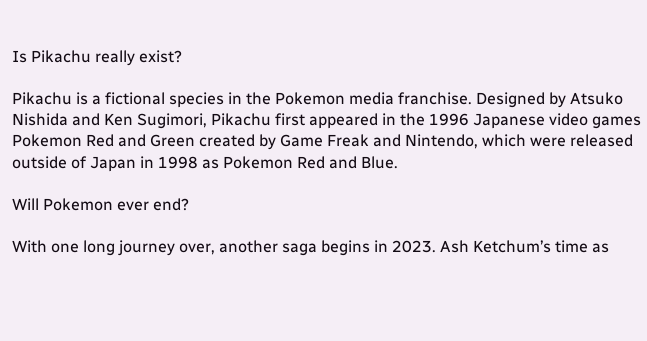Is Pikachu really exist?

Pikachu is a fictional species in the Pokemon media franchise. Designed by Atsuko Nishida and Ken Sugimori, Pikachu first appeared in the 1996 Japanese video games Pokemon Red and Green created by Game Freak and Nintendo, which were released outside of Japan in 1998 as Pokemon Red and Blue.

Will Pokemon ever end?

With one long journey over, another saga begins in 2023. Ash Ketchum’s time as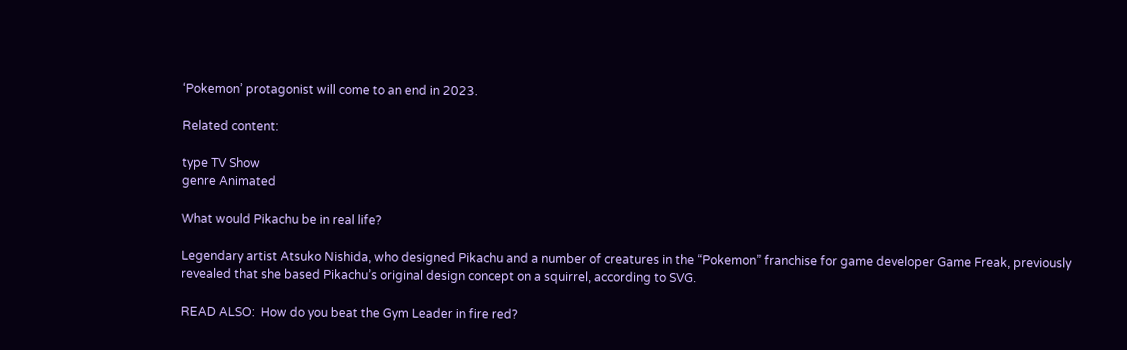‘Pokemon’ protagonist will come to an end in 2023.

Related content:

type TV Show
genre Animated

What would Pikachu be in real life?

Legendary artist Atsuko Nishida, who designed Pikachu and a number of creatures in the “Pokemon” franchise for game developer Game Freak, previously revealed that she based Pikachu’s original design concept on a squirrel, according to SVG.

READ ALSO:  How do you beat the Gym Leader in fire red?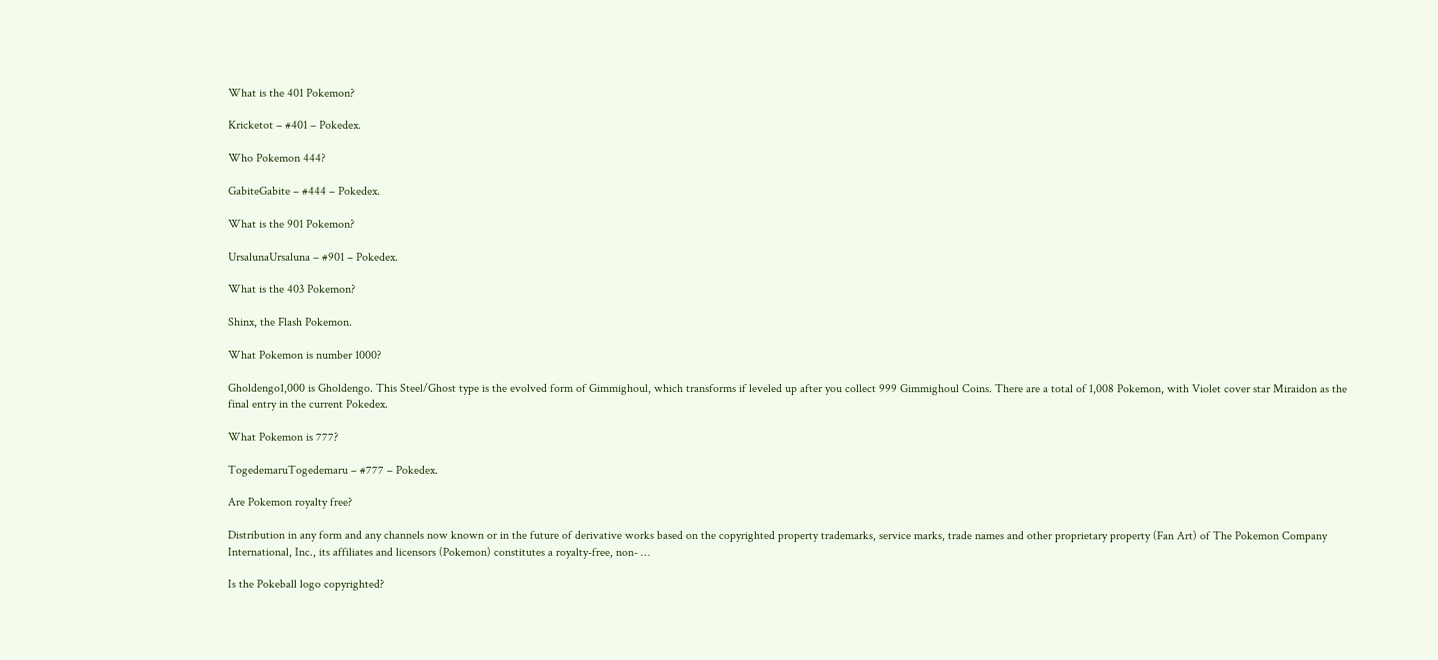What is the 401 Pokemon?

Kricketot – #401 – Pokedex.

Who Pokemon 444?

GabiteGabite – #444 – Pokedex.

What is the 901 Pokemon?

UrsalunaUrsaluna – #901 – Pokedex.

What is the 403 Pokemon?

Shinx, the Flash Pokemon.

What Pokemon is number 1000?

Gholdengo1,000 is Gholdengo. This Steel/Ghost type is the evolved form of Gimmighoul, which transforms if leveled up after you collect 999 Gimmighoul Coins. There are a total of 1,008 Pokemon, with Violet cover star Miraidon as the final entry in the current Pokedex.

What Pokemon is 777?

TogedemaruTogedemaru – #777 – Pokedex.

Are Pokemon royalty free?

Distribution in any form and any channels now known or in the future of derivative works based on the copyrighted property trademarks, service marks, trade names and other proprietary property (Fan Art) of The Pokemon Company International, Inc., its affiliates and licensors (Pokemon) constitutes a royalty-free, non- …

Is the Pokeball logo copyrighted?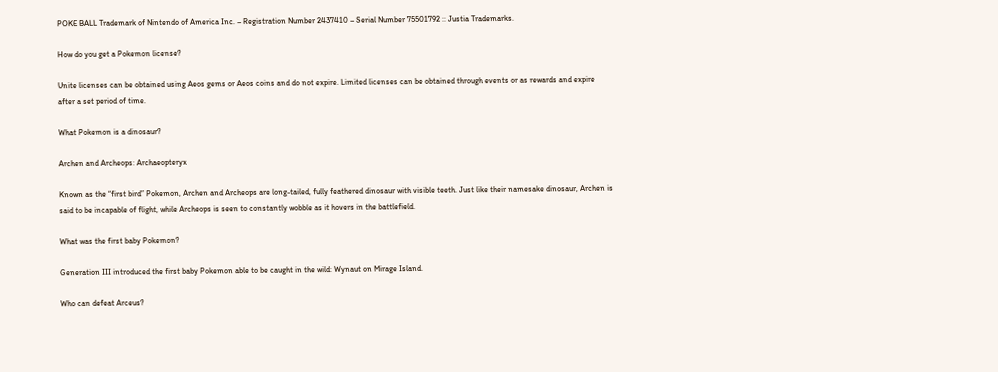POKE BALL Trademark of Nintendo of America Inc. – Registration Number 2437410 – Serial Number 75501792 :: Justia Trademarks.

How do you get a Pokemon license?

Unite licenses can be obtained using Aeos gems or Aeos coins and do not expire. Limited licenses can be obtained through events or as rewards and expire after a set period of time.

What Pokemon is a dinosaur?

Archen and Archeops: Archaeopteryx

Known as the “first bird” Pokemon, Archen and Archeops are long-tailed, fully feathered dinosaur with visible teeth. Just like their namesake dinosaur, Archen is said to be incapable of flight, while Archeops is seen to constantly wobble as it hovers in the battlefield.

What was the first baby Pokemon?

Generation III introduced the first baby Pokemon able to be caught in the wild: Wynaut on Mirage Island.

Who can defeat Arceus?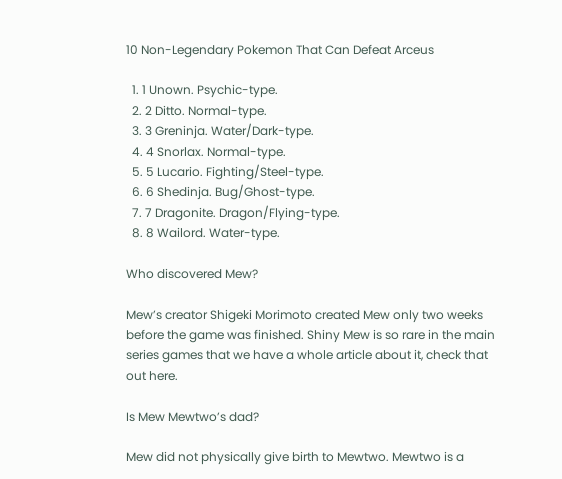10 Non-Legendary Pokemon That Can Defeat Arceus

  1. 1 Unown. Psychic-type.
  2. 2 Ditto. Normal-type.
  3. 3 Greninja. Water/Dark-type.
  4. 4 Snorlax. Normal-type.
  5. 5 Lucario. Fighting/Steel-type.
  6. 6 Shedinja. Bug/Ghost-type.
  7. 7 Dragonite. Dragon/Flying-type.
  8. 8 Wailord. Water-type.

Who discovered Mew?

Mew’s creator Shigeki Morimoto created Mew only two weeks before the game was finished. Shiny Mew is so rare in the main series games that we have a whole article about it, check that out here.

Is Mew Mewtwo’s dad?

Mew did not physically give birth to Mewtwo. Mewtwo is a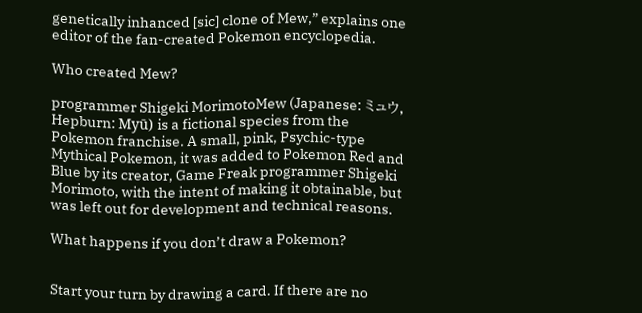genetically inhanced [sic] clone of Mew,” explains one editor of the fan-created Pokemon encyclopedia.

Who created Mew?

programmer Shigeki MorimotoMew (Japanese: ミュウ, Hepburn: Myū) is a fictional species from the Pokemon franchise. A small, pink, Psychic-type Mythical Pokemon, it was added to Pokemon Red and Blue by its creator, Game Freak programmer Shigeki Morimoto, with the intent of making it obtainable, but was left out for development and technical reasons.

What happens if you don’t draw a Pokemon?


Start your turn by drawing a card. If there are no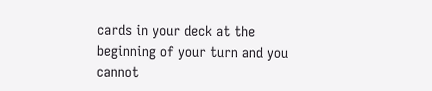cards in your deck at the beginning of your turn and you cannot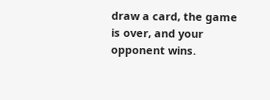draw a card, the game is over, and your opponent wins.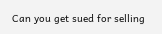Can you get sued for selling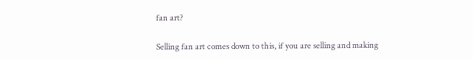fan art?

Selling fan art comes down to this, if you are selling and making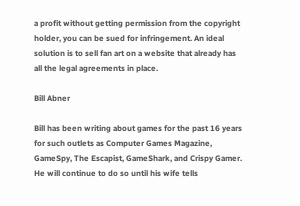a profit without getting permission from the copyright holder, you can be sued for infringement. An ideal solution is to sell fan art on a website that already has all the legal agreements in place.

Bill Abner

Bill has been writing about games for the past 16 years for such outlets as Computer Games Magazine, GameSpy, The Escapist, GameShark, and Crispy Gamer. He will continue to do so until his wife tells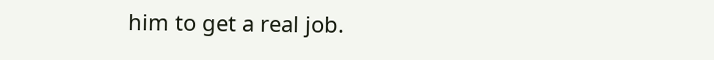him to get a real job.